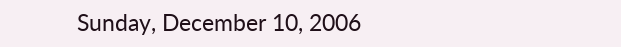Sunday, December 10, 2006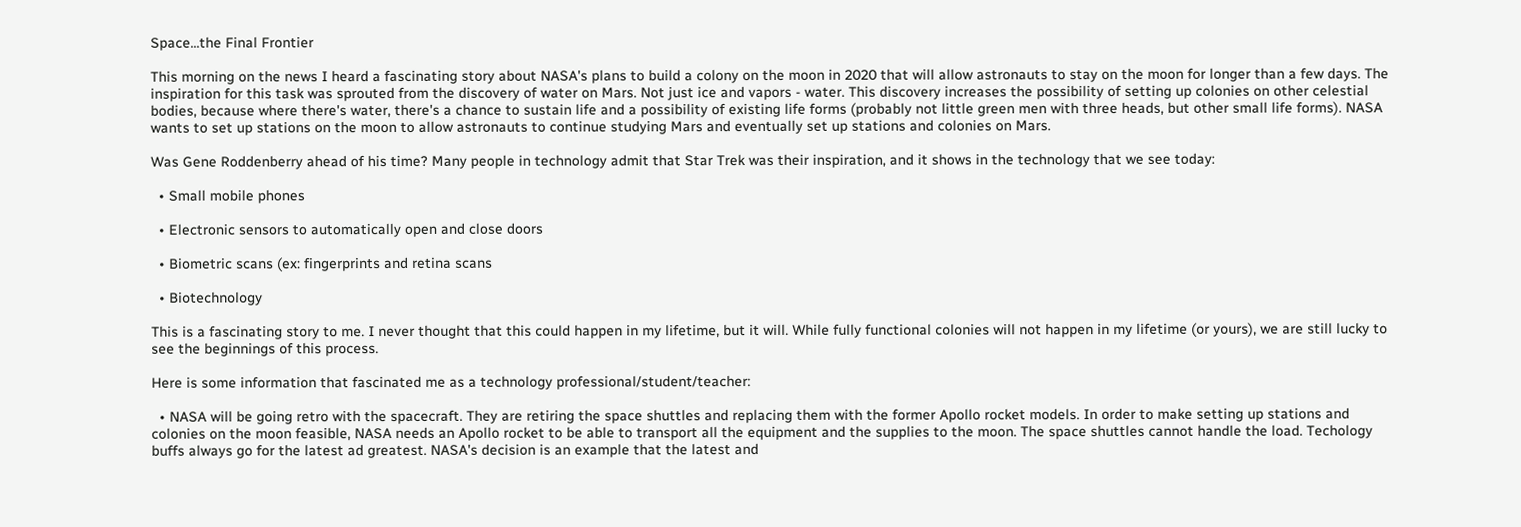Space...the Final Frontier

This morning on the news I heard a fascinating story about NASA's plans to build a colony on the moon in 2020 that will allow astronauts to stay on the moon for longer than a few days. The inspiration for this task was sprouted from the discovery of water on Mars. Not just ice and vapors - water. This discovery increases the possibility of setting up colonies on other celestial bodies, because where there's water, there's a chance to sustain life and a possibility of existing life forms (probably not little green men with three heads, but other small life forms). NASA wants to set up stations on the moon to allow astronauts to continue studying Mars and eventually set up stations and colonies on Mars.

Was Gene Roddenberry ahead of his time? Many people in technology admit that Star Trek was their inspiration, and it shows in the technology that we see today:

  • Small mobile phones

  • Electronic sensors to automatically open and close doors

  • Biometric scans (ex: fingerprints and retina scans

  • Biotechnology

This is a fascinating story to me. I never thought that this could happen in my lifetime, but it will. While fully functional colonies will not happen in my lifetime (or yours), we are still lucky to see the beginnings of this process.

Here is some information that fascinated me as a technology professional/student/teacher:

  • NASA will be going retro with the spacecraft. They are retiring the space shuttles and replacing them with the former Apollo rocket models. In order to make setting up stations and colonies on the moon feasible, NASA needs an Apollo rocket to be able to transport all the equipment and the supplies to the moon. The space shuttles cannot handle the load. Techology buffs always go for the latest ad greatest. NASA's decision is an example that the latest and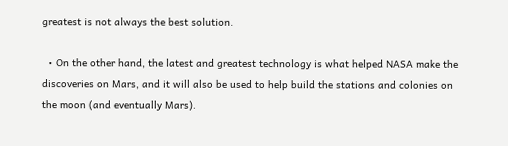greatest is not always the best solution.

  • On the other hand, the latest and greatest technology is what helped NASA make the discoveries on Mars, and it will also be used to help build the stations and colonies on the moon (and eventually Mars).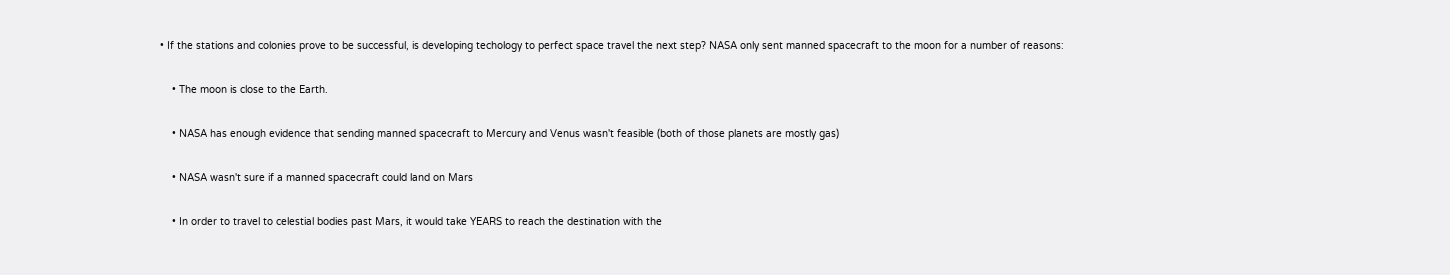• If the stations and colonies prove to be successful, is developing techology to perfect space travel the next step? NASA only sent manned spacecraft to the moon for a number of reasons:

    • The moon is close to the Earth.

    • NASA has enough evidence that sending manned spacecraft to Mercury and Venus wasn't feasible (both of those planets are mostly gas)

    • NASA wasn't sure if a manned spacecraft could land on Mars

    • In order to travel to celestial bodies past Mars, it would take YEARS to reach the destination with the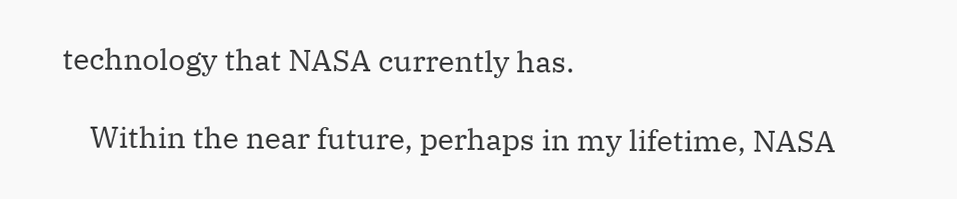technology that NASA currently has.

    Within the near future, perhaps in my lifetime, NASA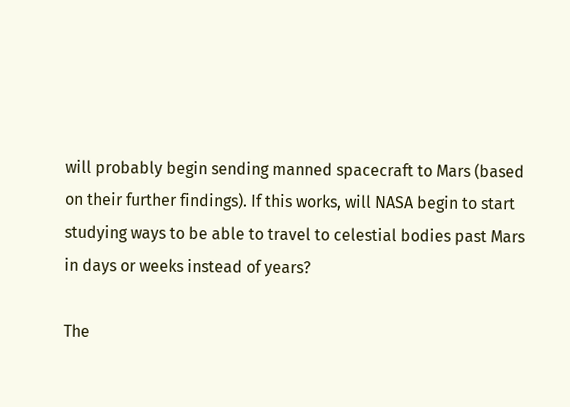will probably begin sending manned spacecraft to Mars (based on their further findings). If this works, will NASA begin to start studying ways to be able to travel to celestial bodies past Mars in days or weeks instead of years?

The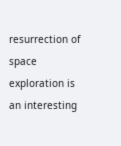resurrection of space exploration is an interesting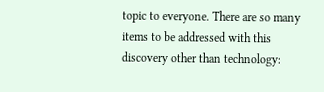topic to everyone. There are so many items to be addressed with this discovery other than technology: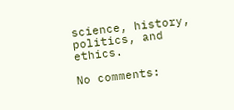science, history, politics, and ethics.

No comments: